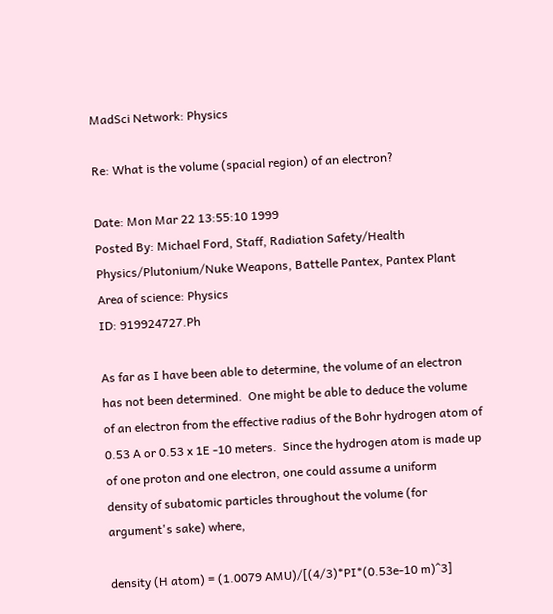MadSci Network: Physics

Re: What is the volume (spacial region) of an electron?

Date: Mon Mar 22 13:55:10 1999
Posted By: Michael Ford, Staff, Radiation Safety/Health Physics/Plutonium/Nuke Weapons, Battelle Pantex, Pantex Plant
Area of science: Physics
ID: 919924727.Ph

As far as I have been able to determine, the volume of an electron
has not been determined.  One might be able to deduce the volume
of an electron from the effective radius of the Bohr hydrogen atom of
0.53 A or 0.53 x 1E -10 meters.  Since the hydrogen atom is made up
of one proton and one electron, one could assume a uniform
density of subatomic particles throughout the volume (for
argument's sake) where,

density (H atom) = (1.0079 AMU)/[(4/3)*PI*(0.53e-10 m)^3]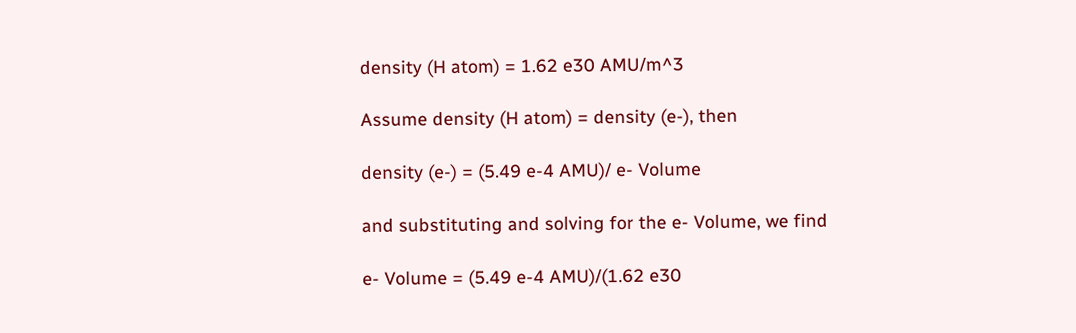density (H atom) = 1.62 e30 AMU/m^3

Assume density (H atom) = density (e-), then

density (e-) = (5.49 e-4 AMU)/ e- Volume

and substituting and solving for the e- Volume, we find

e- Volume = (5.49 e-4 AMU)/(1.62 e30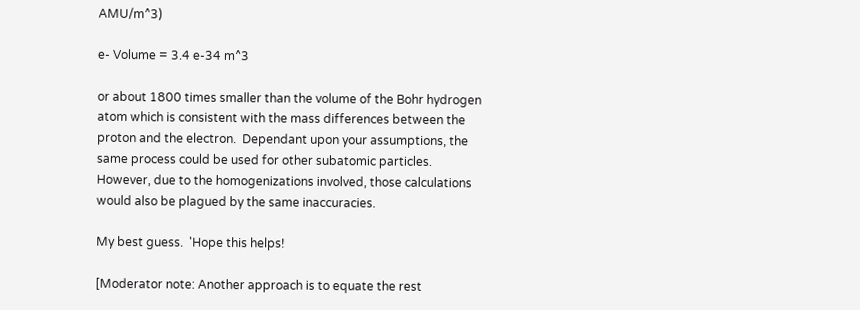AMU/m^3)

e- Volume = 3.4 e-34 m^3

or about 1800 times smaller than the volume of the Bohr hydrogen
atom which is consistent with the mass differences between the
proton and the electron.  Dependant upon your assumptions, the
same process could be used for other subatomic particles.
However, due to the homogenizations involved, those calculations
would also be plagued by the same inaccuracies.

My best guess.  'Hope this helps!

[Moderator note: Another approach is to equate the rest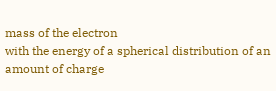mass of the electron
with the energy of a spherical distribution of an amount of charge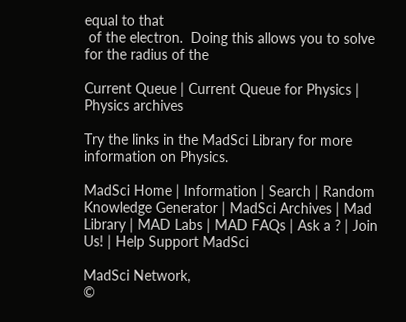equal to that
 of the electron.  Doing this allows you to solve for the radius of the

Current Queue | Current Queue for Physics | Physics archives

Try the links in the MadSci Library for more information on Physics.

MadSci Home | Information | Search | Random Knowledge Generator | MadSci Archives | Mad Library | MAD Labs | MAD FAQs | Ask a ? | Join Us! | Help Support MadSci

MadSci Network,
©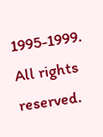1995-1999. All rights reserved.